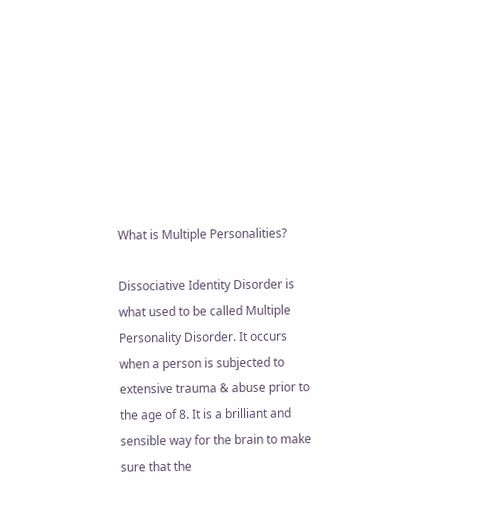What is Multiple Personalities?

Dissociative Identity Disorder is what used to be called Multiple Personality Disorder. It occurs when a person is subjected to extensive trauma & abuse prior to the age of 8. It is a brilliant and sensible way for the brain to make sure that the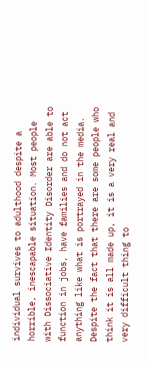individual survives to adulthood despite a horrible, inescapable situation. Most people with Dissociative Identity Disorder are able to function in jobs, have families and do not act anything like what is portrayed in the media. Despite the fact that there are some people who think it is all made up, it is a very real and very difficult thing to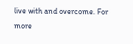live with and overcome. For more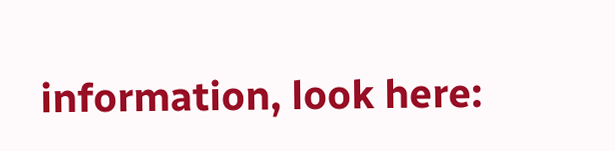information, look here: